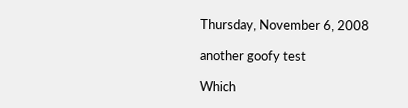Thursday, November 6, 2008

another goofy test

Which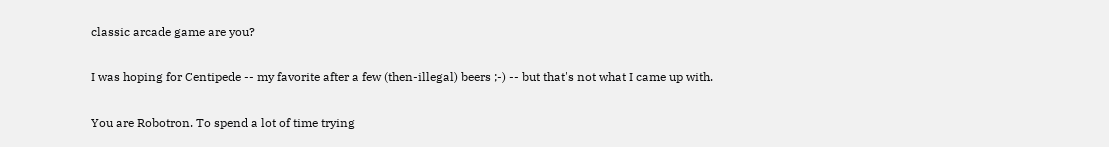classic arcade game are you?

I was hoping for Centipede -- my favorite after a few (then-illegal) beers ;-) -- but that's not what I came up with.

You are Robotron. To spend a lot of time trying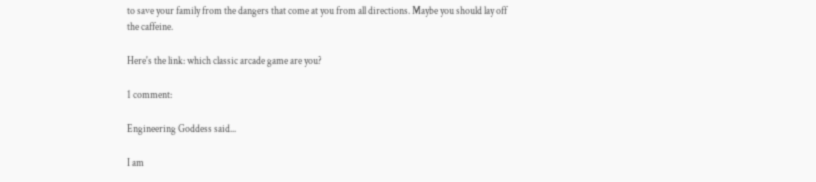to save your family from the dangers that come at you from all directions. Maybe you should lay off the caffeine.

Here's the link: which classic arcade game are you?

1 comment:

Engineering Goddess said...

I am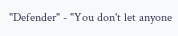"Defender" - "You don't let anyone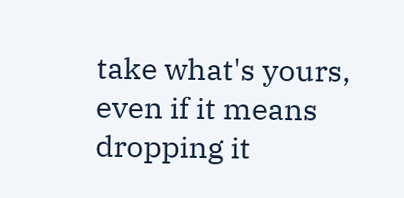take what's yours, even if it means dropping it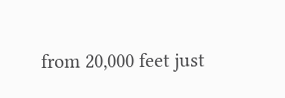from 20,000 feet just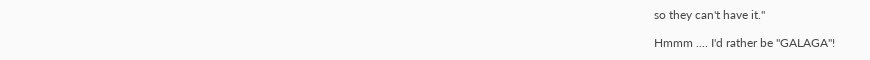so they can't have it."

Hmmm .... I'd rather be "GALAGA"!